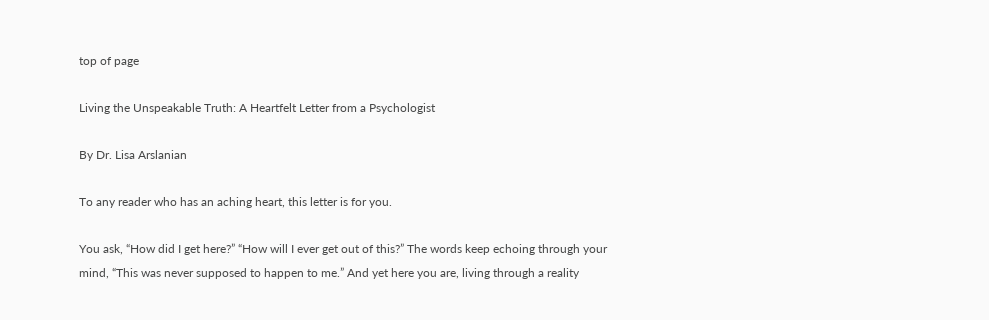top of page

Living the Unspeakable Truth: A Heartfelt Letter from a Psychologist

By Dr. Lisa Arslanian

To any reader who has an aching heart, this letter is for you.

You ask, “How did I get here?” “How will I ever get out of this?” The words keep echoing through your mind, “This was never supposed to happen to me.” And yet here you are, living through a reality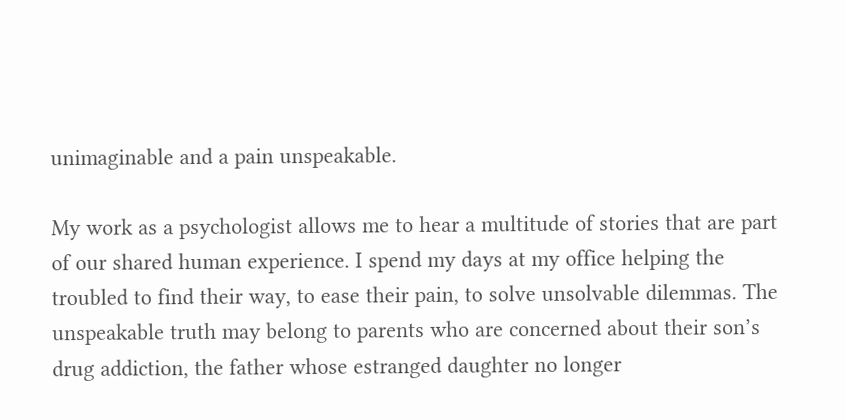unimaginable and a pain unspeakable.

My work as a psychologist allows me to hear a multitude of stories that are part of our shared human experience. I spend my days at my office helping the troubled to find their way, to ease their pain, to solve unsolvable dilemmas. The unspeakable truth may belong to parents who are concerned about their son’s drug addiction, the father whose estranged daughter no longer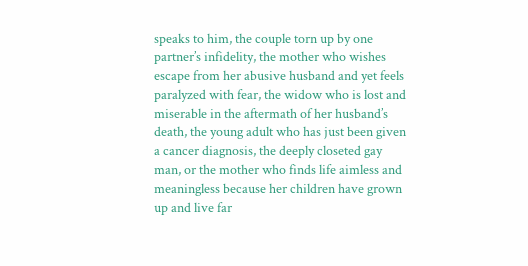speaks to him, the couple torn up by one partner’s infidelity, the mother who wishes escape from her abusive husband and yet feels paralyzed with fear, the widow who is lost and miserable in the aftermath of her husband’s death, the young adult who has just been given a cancer diagnosis, the deeply closeted gay man, or the mother who finds life aimless and meaningless because her children have grown up and live far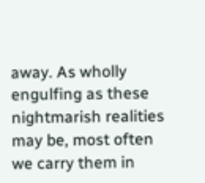away. As wholly engulfing as these nightmarish realities may be, most often we carry them in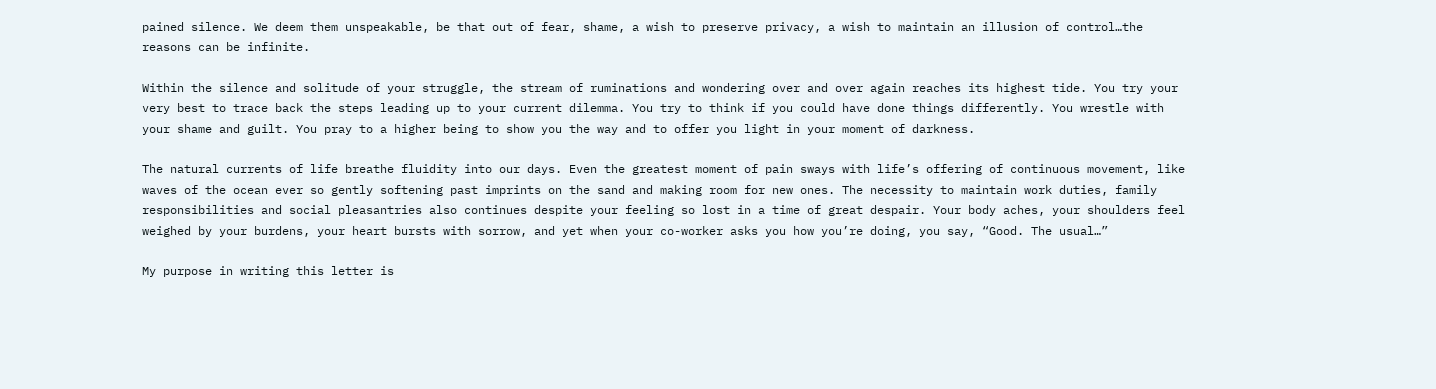pained silence. We deem them unspeakable, be that out of fear, shame, a wish to preserve privacy, a wish to maintain an illusion of control…the reasons can be infinite.

Within the silence and solitude of your struggle, the stream of ruminations and wondering over and over again reaches its highest tide. You try your very best to trace back the steps leading up to your current dilemma. You try to think if you could have done things differently. You wrestle with your shame and guilt. You pray to a higher being to show you the way and to offer you light in your moment of darkness.

The natural currents of life breathe fluidity into our days. Even the greatest moment of pain sways with life’s offering of continuous movement, like waves of the ocean ever so gently softening past imprints on the sand and making room for new ones. The necessity to maintain work duties, family responsibilities and social pleasantries also continues despite your feeling so lost in a time of great despair. Your body aches, your shoulders feel weighed by your burdens, your heart bursts with sorrow, and yet when your co-worker asks you how you’re doing, you say, “Good. The usual…”

My purpose in writing this letter is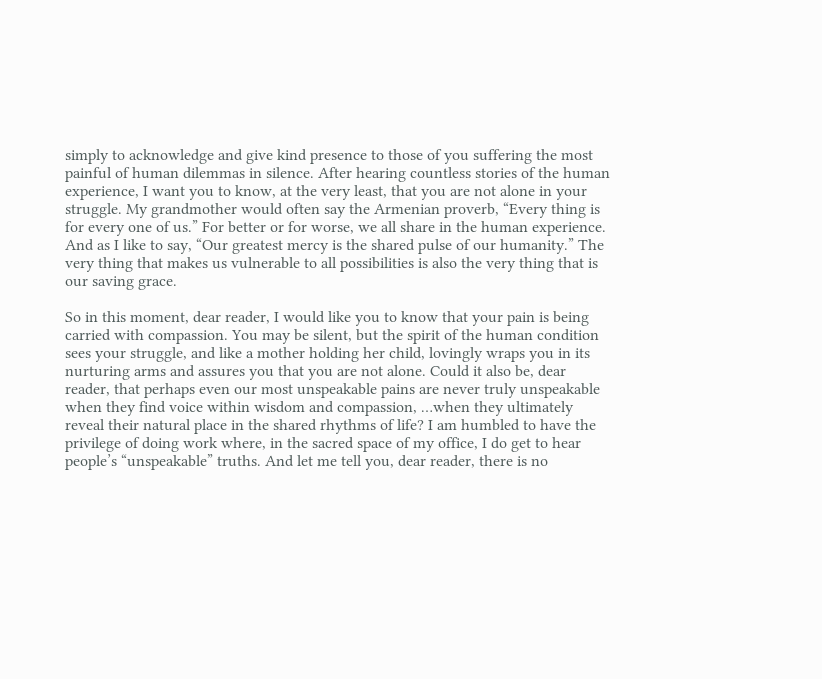simply to acknowledge and give kind presence to those of you suffering the most painful of human dilemmas in silence. After hearing countless stories of the human experience, I want you to know, at the very least, that you are not alone in your struggle. My grandmother would often say the Armenian proverb, “Every thing is for every one of us.” For better or for worse, we all share in the human experience. And as I like to say, “Our greatest mercy is the shared pulse of our humanity.” The very thing that makes us vulnerable to all possibilities is also the very thing that is our saving grace.

So in this moment, dear reader, I would like you to know that your pain is being carried with compassion. You may be silent, but the spirit of the human condition sees your struggle, and like a mother holding her child, lovingly wraps you in its nurturing arms and assures you that you are not alone. Could it also be, dear reader, that perhaps even our most unspeakable pains are never truly unspeakable when they find voice within wisdom and compassion, …when they ultimately reveal their natural place in the shared rhythms of life? I am humbled to have the privilege of doing work where, in the sacred space of my office, I do get to hear people’s “unspeakable” truths. And let me tell you, dear reader, there is no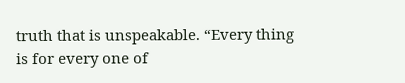truth that is unspeakable. “Every thing is for every one of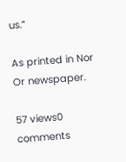us.”

As printed in Nor Or newspaper.

57 views0 comments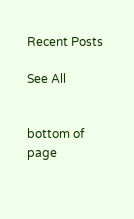Recent Posts

See All


bottom of page